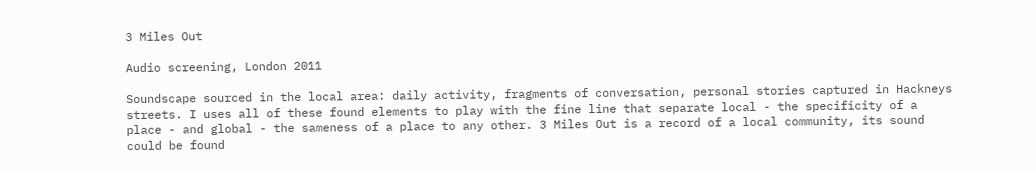3 Miles Out

Audio screening, London 2011

Soundscape sourced in the local area: daily activity, fragments of conversation, personal stories captured in Hackneys streets. I uses all of these found elements to play with the fine line that separate local - the specificity of a place - and global - the sameness of a place to any other. 3 Miles Out is a record of a local community, its sound could be found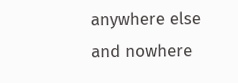anywhere else and nowhere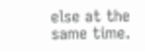else at the same time.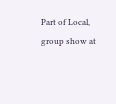Part of Local, group show at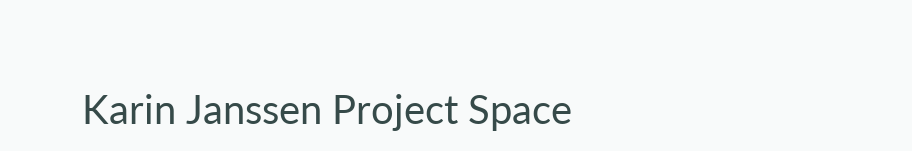Karin Janssen Project Space